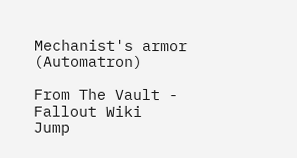Mechanist's armor (Automatron)

From The Vault - Fallout Wiki
Jump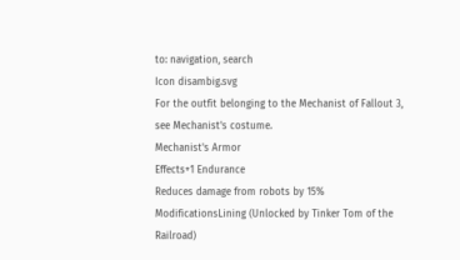to: navigation, search
Icon disambig.svg
For the outfit belonging to the Mechanist of Fallout 3, see Mechanist's costume.
Mechanist's Armor
Effects+1 Endurance
Reduces damage from robots by 15%
ModificationsLining (Unlocked by Tinker Tom of the Railroad)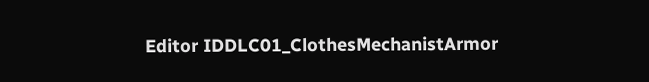Editor IDDLC01_ClothesMechanistArmor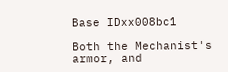Base IDxx008bc1

Both the Mechanist's armor, and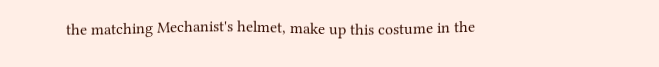the matching Mechanist's helmet, make up this costume in the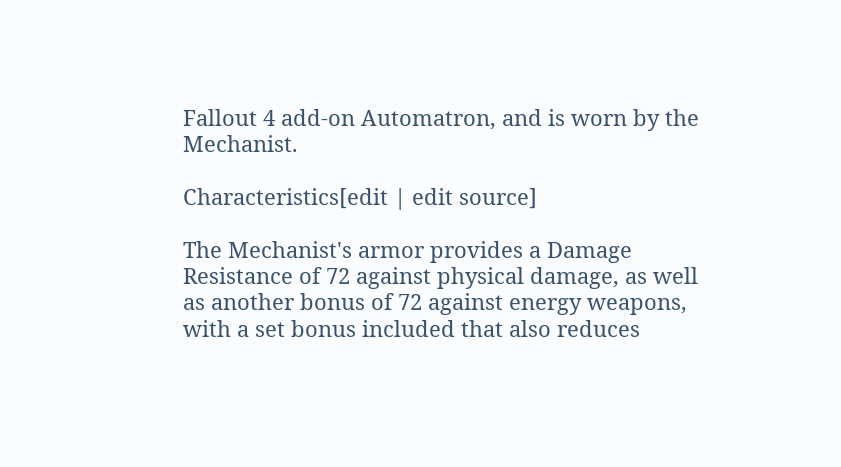Fallout 4 add-on Automatron, and is worn by the Mechanist.

Characteristics[edit | edit source]

The Mechanist's armor provides a Damage Resistance of 72 against physical damage, as well as another bonus of 72 against energy weapons, with a set bonus included that also reduces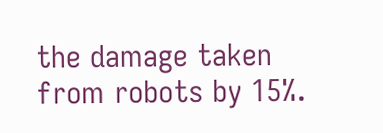the damage taken from robots by 15%.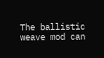The ballistic weave mod can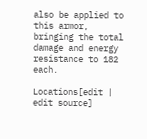also be applied to this armor, bringing the total damage and energy resistance to 182 each.

Locations[edit | edit source]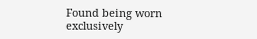Found being worn exclusively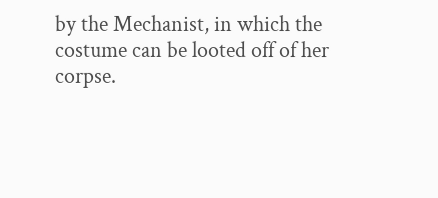by the Mechanist, in which the costume can be looted off of her corpse.